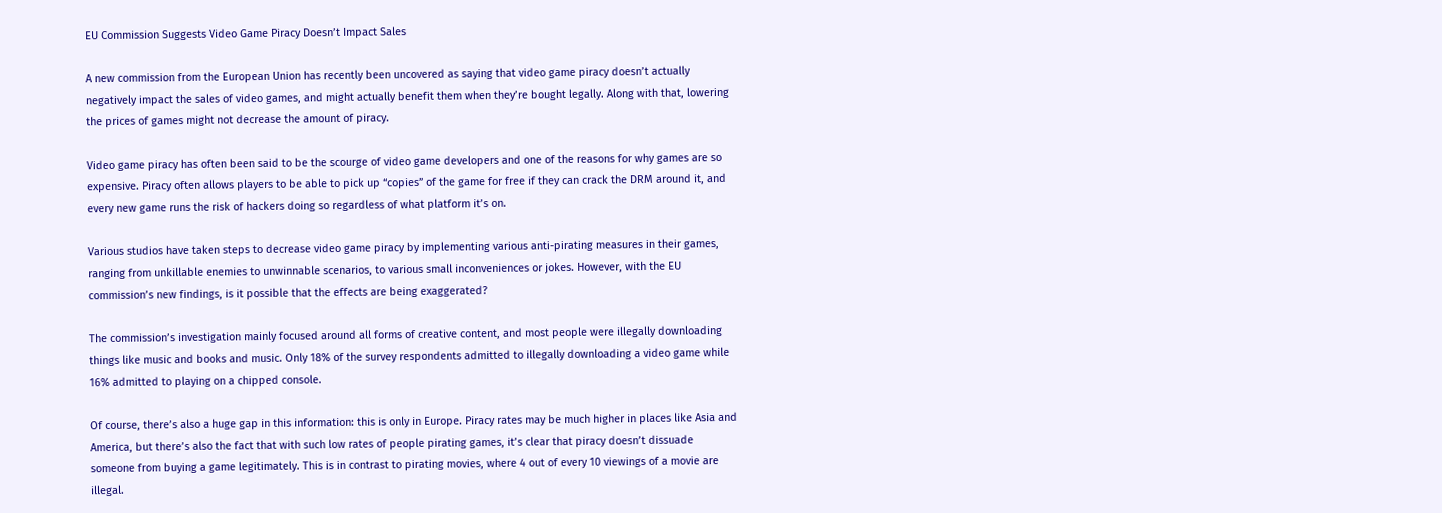EU Commission Suggests Video Game Piracy Doesn’t Impact Sales

A new commission from the European Union has recently been uncovered as saying that video game piracy doesn’t actually negatively impact the sales of video games, and might actually benefit them when they’re bought legally. Along with that, lowering the prices of games might not decrease the amount of piracy.

Video game piracy has often been said to be the scourge of video game developers and one of the reasons for why games are so expensive. Piracy often allows players to be able to pick up “copies” of the game for free if they can crack the DRM around it, and every new game runs the risk of hackers doing so regardless of what platform it’s on.

Various studios have taken steps to decrease video game piracy by implementing various anti-pirating measures in their games, ranging from unkillable enemies to unwinnable scenarios, to various small inconveniences or jokes. However, with the EU commission’s new findings, is it possible that the effects are being exaggerated?

The commission’s investigation mainly focused around all forms of creative content, and most people were illegally downloading things like music and books and music. Only 18% of the survey respondents admitted to illegally downloading a video game while 16% admitted to playing on a chipped console.

Of course, there’s also a huge gap in this information: this is only in Europe. Piracy rates may be much higher in places like Asia and America, but there’s also the fact that with such low rates of people pirating games, it’s clear that piracy doesn’t dissuade someone from buying a game legitimately. This is in contrast to pirating movies, where 4 out of every 10 viewings of a movie are illegal.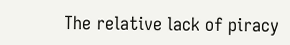The relative lack of piracy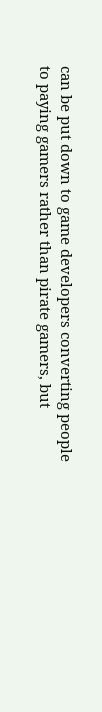can be put down to game developers converting people to paying gamers rather than pirate gamers, but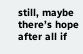still, maybe there’s hope after all if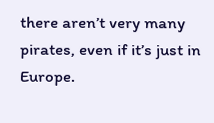there aren’t very many pirates, even if it’s just in Europe.